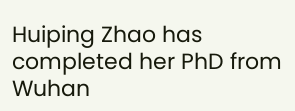Huiping Zhao has completed her PhD from Wuhan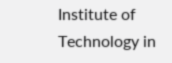Institute of Technology in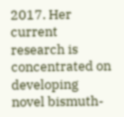2017. Her current research is concentrated on developing novel bismuth-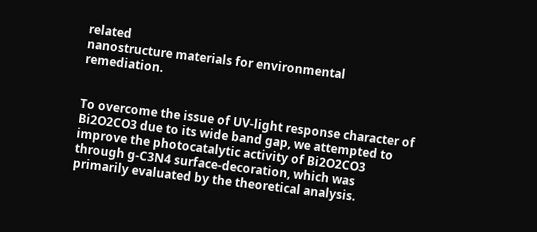related
nanostructure materials for environmental remediation.


To overcome the issue of UV-light response character of Bi2O2CO3 due to its wide band gap, we attempted to improve the photocatalytic activity of Bi2O2CO3 through g-C3N4 surface-decoration, which was primarily evaluated by the theoretical analysis.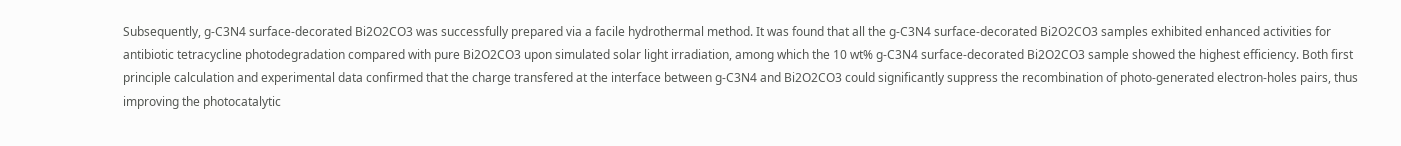Subsequently, g-C3N4 surface-decorated Bi2O2CO3 was successfully prepared via a facile hydrothermal method. It was found that all the g-C3N4 surface-decorated Bi2O2CO3 samples exhibited enhanced activities for antibiotic tetracycline photodegradation compared with pure Bi2O2CO3 upon simulated solar light irradiation, among which the 10 wt% g-C3N4 surface-decorated Bi2O2CO3 sample showed the highest efficiency. Both first principle calculation and experimental data confirmed that the charge transfered at the interface between g-C3N4 and Bi2O2CO3 could significantly suppress the recombination of photo-generated electron-holes pairs, thus improving the photocatalytic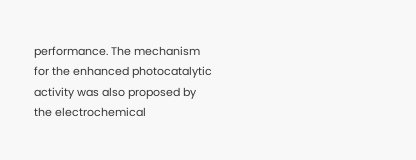performance. The mechanism for the enhanced photocatalytic activity was also proposed by the electrochemical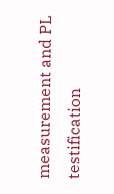measurement and PL testification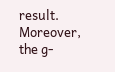result. Moreover, the g-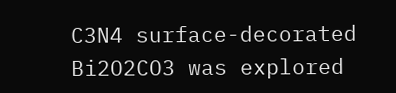C3N4 surface-decorated Bi2O2CO3 was explored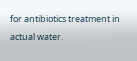for antibiotics treatment in actual water.